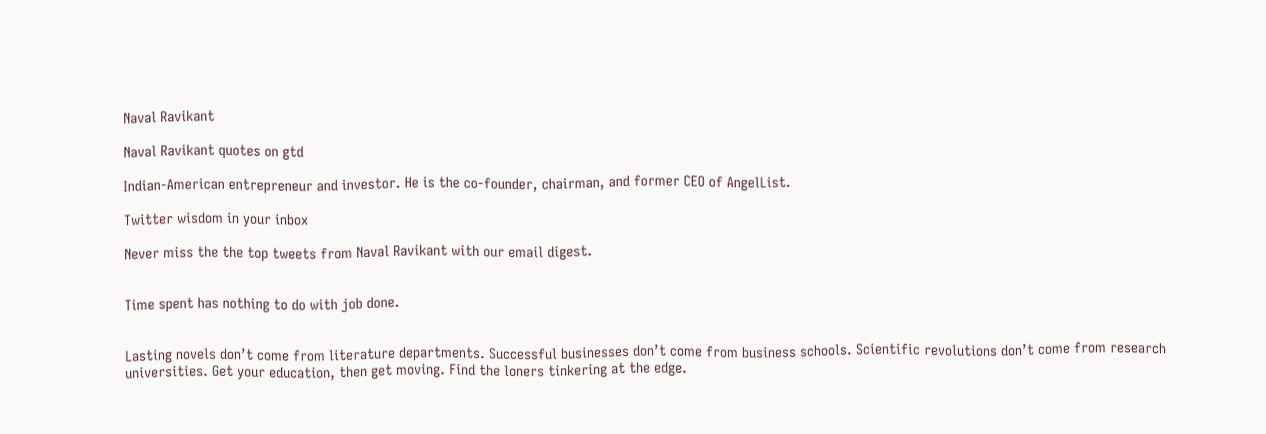Naval Ravikant

Naval Ravikant quotes on gtd

Indian-American entrepreneur and investor. He is the co-founder, chairman, and former CEO of AngelList.

Twitter wisdom in your inbox

Never miss the the top tweets from Naval Ravikant with our email digest.


Time spent has nothing to do with job done.


Lasting novels don’t come from literature departments. Successful businesses don’t come from business schools. Scientific revolutions don’t come from research universities. Get your education, then get moving. Find the loners tinkering at the edge.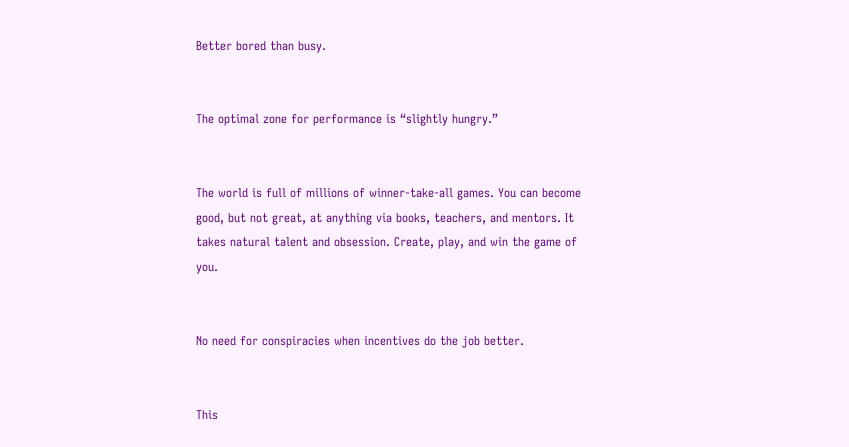Better bored than busy.


The optimal zone for performance is “slightly hungry.”


The world is full of millions of winner-take-all games. You can become good, but not great, at anything via books, teachers, and mentors. It takes natural talent and obsession. Create, play, and win the game of you.


No need for conspiracies when incentives do the job better.


This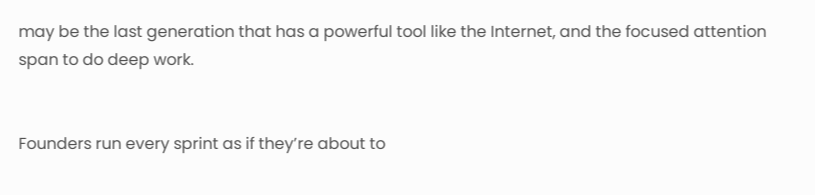may be the last generation that has a powerful tool like the Internet, and the focused attention span to do deep work.


Founders run every sprint as if they’re about to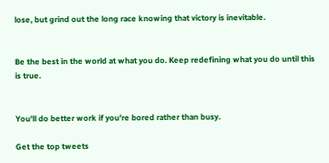lose, but grind out the long race knowing that victory is inevitable.


Be the best in the world at what you do. Keep redefining what you do until this is true.


You'll do better work if you're bored rather than busy.

Get the top tweets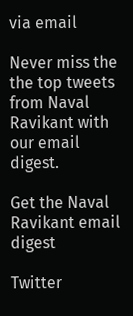via email

Never miss the the top tweets from Naval Ravikant with our email digest.

Get the Naval Ravikant email digest

Twitter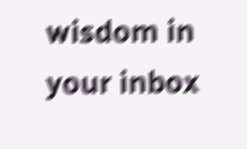wisdom in your inbox